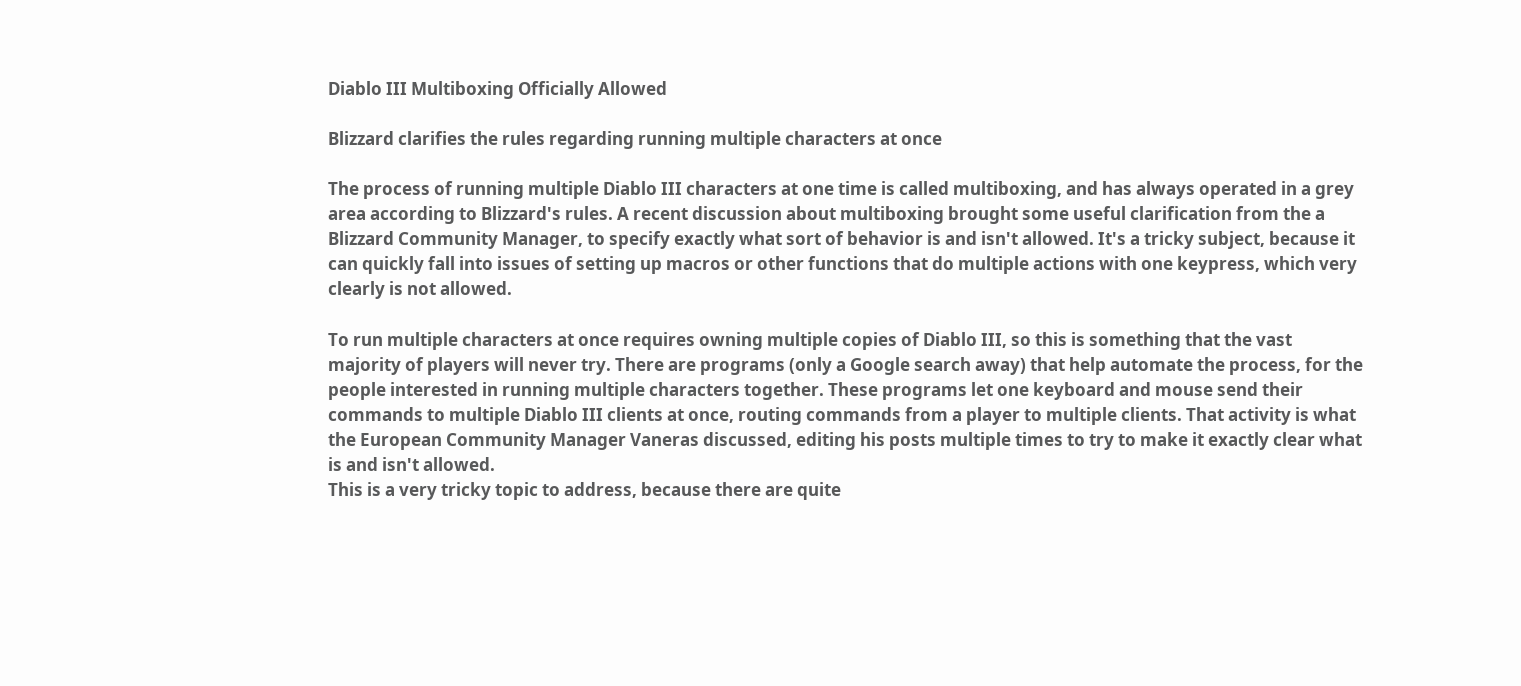Diablo III Multiboxing Officially Allowed

Blizzard clarifies the rules regarding running multiple characters at once

The process of running multiple Diablo III characters at one time is called multiboxing, and has always operated in a grey area according to Blizzard's rules. A recent discussion about multiboxing brought some useful clarification from the a Blizzard Community Manager, to specify exactly what sort of behavior is and isn't allowed. It's a tricky subject, because it can quickly fall into issues of setting up macros or other functions that do multiple actions with one keypress, which very clearly is not allowed.

To run multiple characters at once requires owning multiple copies of Diablo III, so this is something that the vast majority of players will never try. There are programs (only a Google search away) that help automate the process, for the people interested in running multiple characters together. These programs let one keyboard and mouse send their commands to multiple Diablo III clients at once, routing commands from a player to multiple clients. That activity is what the European Community Manager Vaneras discussed, editing his posts multiple times to try to make it exactly clear what is and isn't allowed.
This is a very tricky topic to address, because there are quite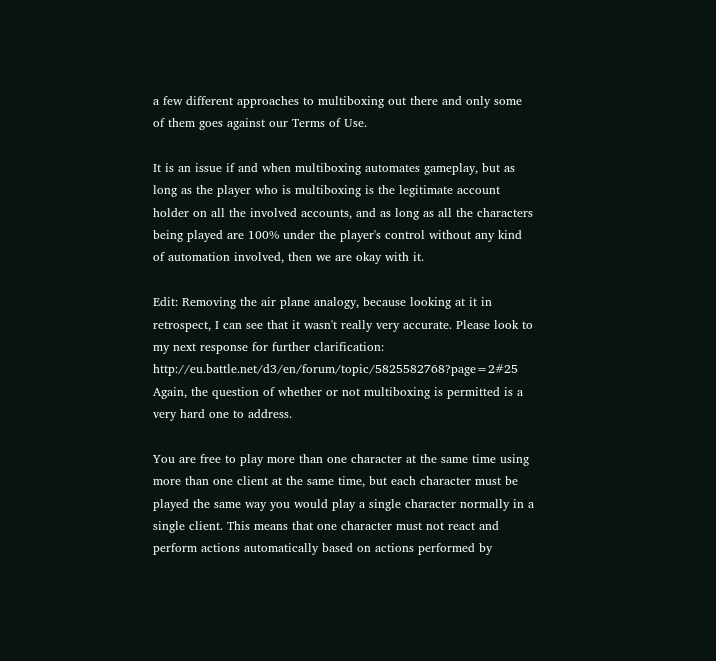a few different approaches to multiboxing out there and only some of them goes against our Terms of Use.

It is an issue if and when multiboxing automates gameplay, but as long as the player who is multiboxing is the legitimate account holder on all the involved accounts, and as long as all the characters being played are 100% under the player's control without any kind of automation involved, then we are okay with it.

Edit: Removing the air plane analogy, because looking at it in retrospect, I can see that it wasn't really very accurate. Please look to my next response for further clarification: http://eu.battle.net/d3/en/forum/topic/5825582768?page=2#25
Again, the question of whether or not multiboxing is permitted is a very hard one to address.

You are free to play more than one character at the same time using more than one client at the same time, but each character must be played the same way you would play a single character normally in a single client. This means that one character must not react and perform actions automatically based on actions performed by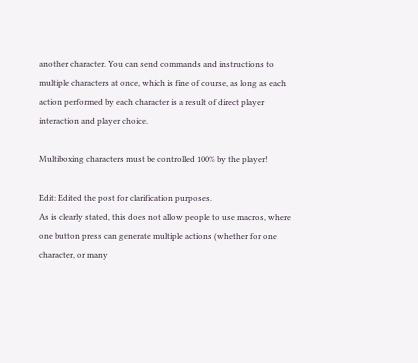another character. You can send commands and instructions to multiple characters at once, which is fine of course, as long as each action performed by each character is a result of direct player interaction and player choice.

Multiboxing characters must be controlled 100% by the player!

Edit: Edited the post for clarification purposes.
As is clearly stated, this does not allow people to use macros, where one button press can generate multiple actions (whether for one character, or many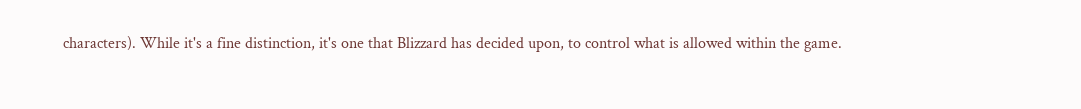characters). While it's a fine distinction, it's one that Blizzard has decided upon, to control what is allowed within the game.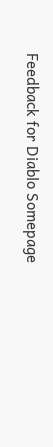Feedback for Diablo Somepage